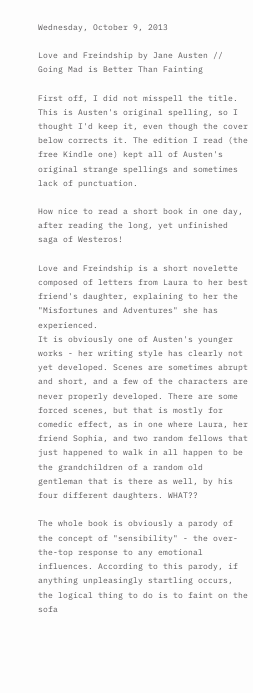Wednesday, October 9, 2013

Love and Freindship by Jane Austen // Going Mad is Better Than Fainting

First off, I did not misspell the title. This is Austen's original spelling, so I thought I'd keep it, even though the cover below corrects it. The edition I read (the free Kindle one) kept all of Austen's original strange spellings and sometimes lack of punctuation.

How nice to read a short book in one day, after reading the long, yet unfinished saga of Westeros!

Love and Freindship is a short novelette composed of letters from Laura to her best friend's daughter, explaining to her the "Misfortunes and Adventures" she has experienced.
It is obviously one of Austen's younger works - her writing style has clearly not yet developed. Scenes are sometimes abrupt and short, and a few of the characters are never properly developed. There are some forced scenes, but that is mostly for comedic effect, as in one where Laura, her friend Sophia, and two random fellows that just happened to walk in all happen to be the grandchildren of a random old gentleman that is there as well, by his four different daughters. WHAT??

The whole book is obviously a parody of the concept of "sensibility" - the over-the-top response to any emotional influences. According to this parody, if anything unpleasingly startling occurs, the logical thing to do is to faint on the sofa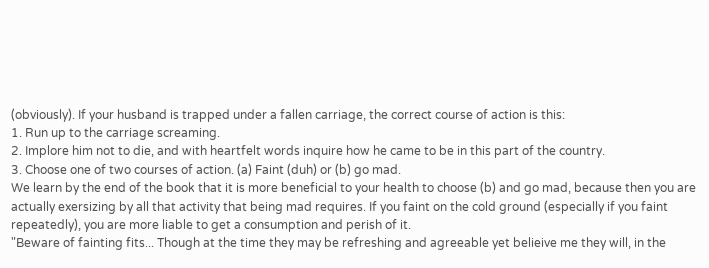(obviously). If your husband is trapped under a fallen carriage, the correct course of action is this:
1. Run up to the carriage screaming.
2. Implore him not to die, and with heartfelt words inquire how he came to be in this part of the country.
3. Choose one of two courses of action. (a) Faint (duh) or (b) go mad.
We learn by the end of the book that it is more beneficial to your health to choose (b) and go mad, because then you are actually exersizing by all that activity that being mad requires. If you faint on the cold ground (especially if you faint repeatedly), you are more liable to get a consumption and perish of it.
"Beware of fainting fits... Though at the time they may be refreshing and agreeable yet belieive me they will, in the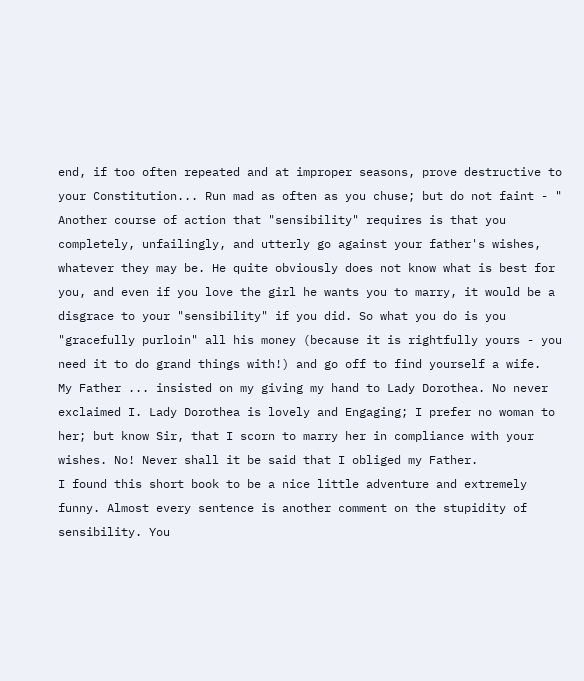end, if too often repeated and at improper seasons, prove destructive to your Constitution... Run mad as often as you chuse; but do not faint - "
Another course of action that "sensibility" requires is that you completely, unfailingly, and utterly go against your father's wishes, whatever they may be. He quite obviously does not know what is best for you, and even if you love the girl he wants you to marry, it would be a disgrace to your "sensibility" if you did. So what you do is you "gracefully purloin" all his money (because it is rightfully yours - you need it to do grand things with!) and go off to find yourself a wife.
My Father ... insisted on my giving my hand to Lady Dorothea. No never exclaimed I. Lady Dorothea is lovely and Engaging; I prefer no woman to her; but know Sir, that I scorn to marry her in compliance with your wishes. No! Never shall it be said that I obliged my Father.
I found this short book to be a nice little adventure and extremely funny. Almost every sentence is another comment on the stupidity of sensibility. You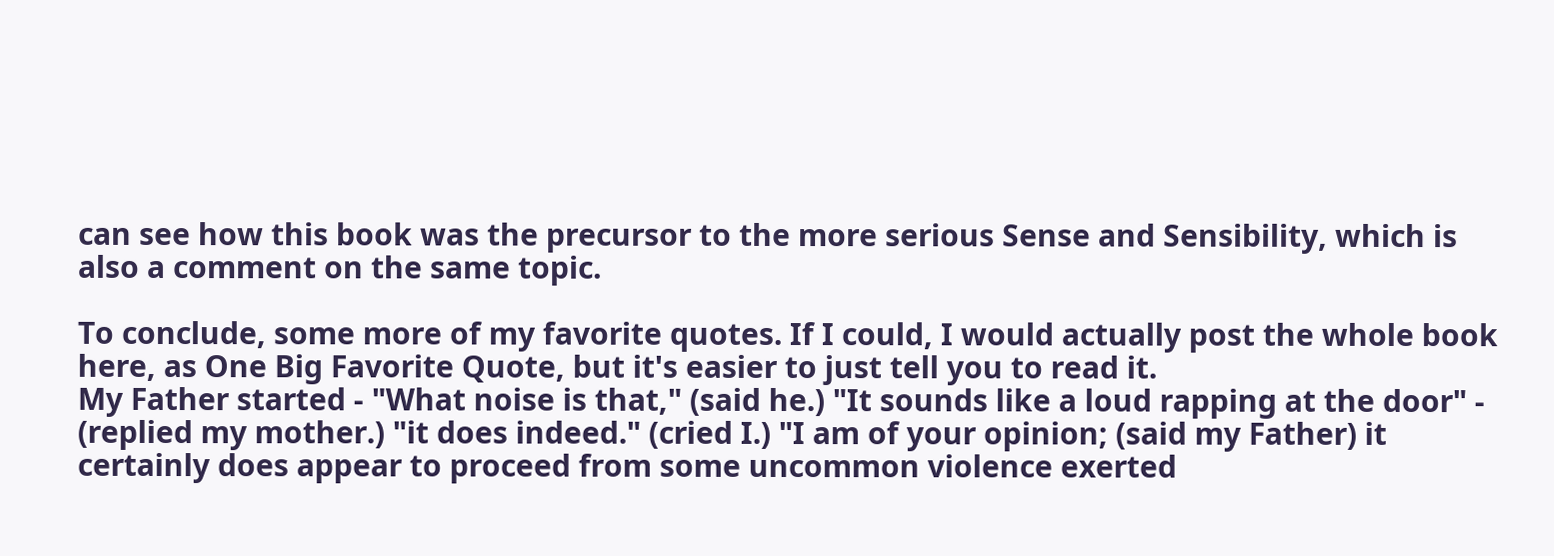can see how this book was the precursor to the more serious Sense and Sensibility, which is also a comment on the same topic.

To conclude, some more of my favorite quotes. If I could, I would actually post the whole book here, as One Big Favorite Quote, but it's easier to just tell you to read it.
My Father started - "What noise is that," (said he.) "It sounds like a loud rapping at the door" - (replied my mother.) "it does indeed." (cried I.) "I am of your opinion; (said my Father) it certainly does appear to proceed from some uncommon violence exerted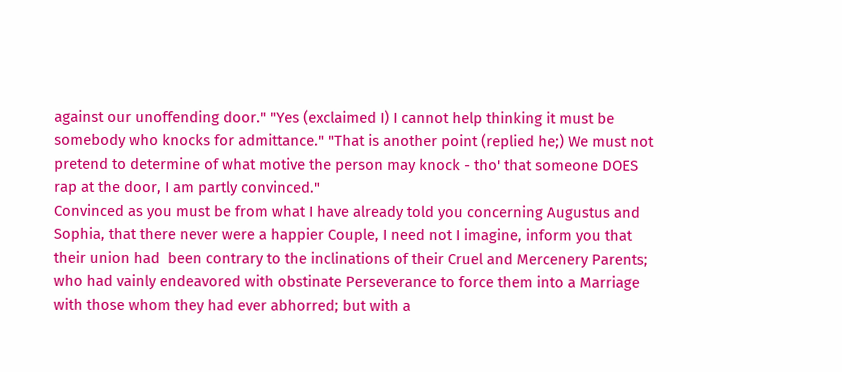against our unoffending door." "Yes (exclaimed I) I cannot help thinking it must be somebody who knocks for admittance." "That is another point (replied he;) We must not pretend to determine of what motive the person may knock - tho' that someone DOES rap at the door, I am partly convinced."
Convinced as you must be from what I have already told you concerning Augustus and Sophia, that there never were a happier Couple, I need not I imagine, inform you that their union had  been contrary to the inclinations of their Cruel and Mercenery Parents; who had vainly endeavored with obstinate Perseverance to force them into a Marriage with those whom they had ever abhorred; but with a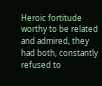Heroic fortitude worthy to be related and admired, they had both, constantly refused to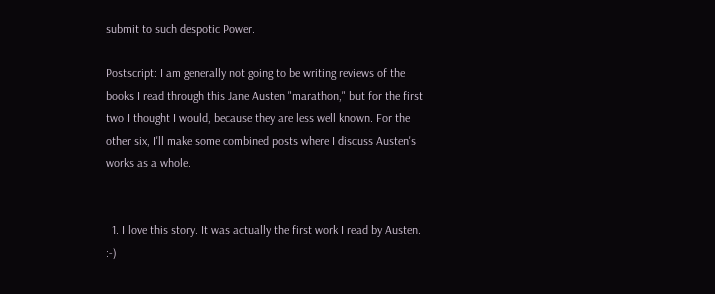submit to such despotic Power.

Postscript: I am generally not going to be writing reviews of the books I read through this Jane Austen "marathon," but for the first two I thought I would, because they are less well known. For the other six, I'll make some combined posts where I discuss Austen's works as a whole.


  1. I love this story. It was actually the first work I read by Austen. :-)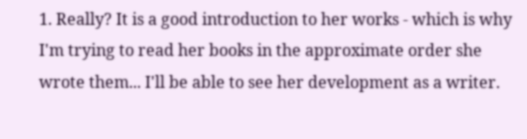1. Really? It is a good introduction to her works - which is why I'm trying to read her books in the approximate order she wrote them... I'll be able to see her development as a writer.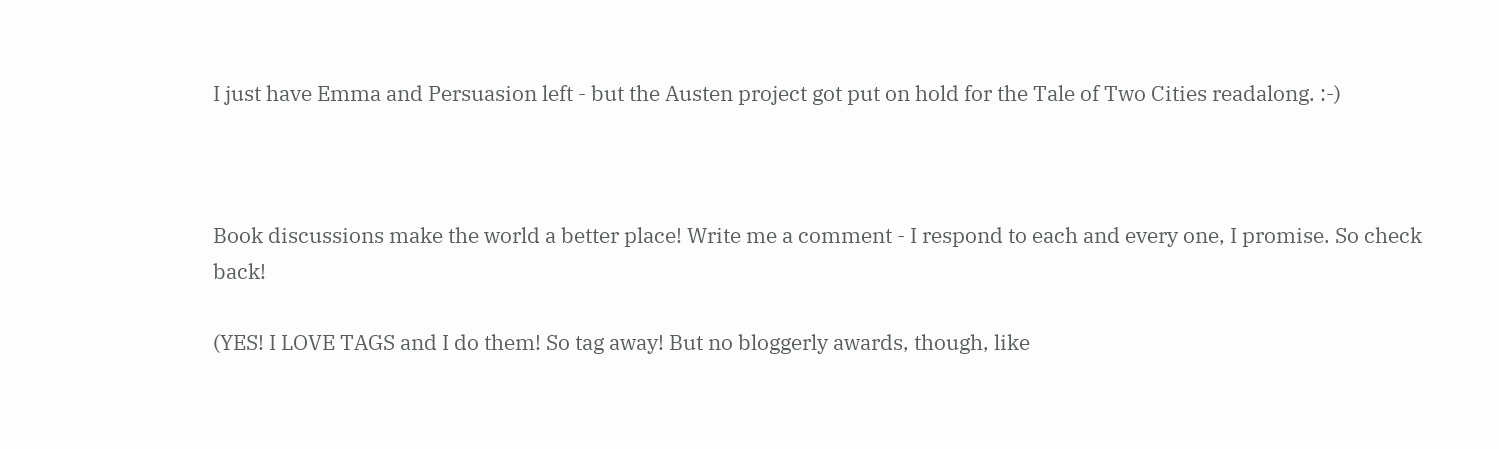I just have Emma and Persuasion left - but the Austen project got put on hold for the Tale of Two Cities readalong. :-)



Book discussions make the world a better place! Write me a comment - I respond to each and every one, I promise. So check back!

(YES! I LOVE TAGS and I do them! So tag away! But no bloggerly awards, though, like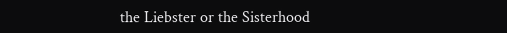the Liebster or the Sisterhood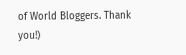of World Bloggers. Thank you!)